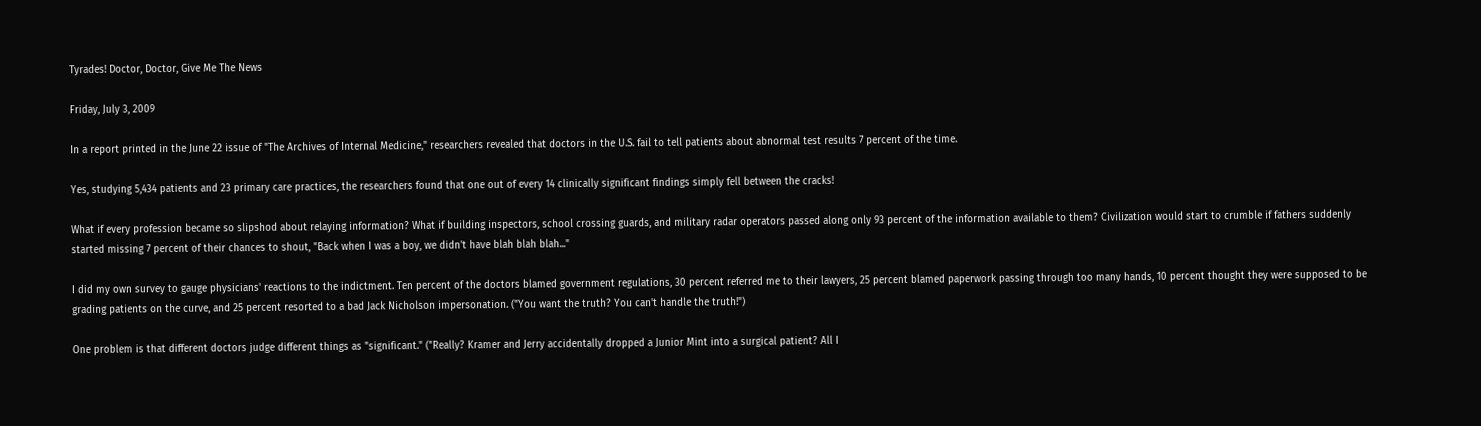Tyrades! Doctor, Doctor, Give Me The News

Friday, July 3, 2009

In a report printed in the June 22 issue of "The Archives of Internal Medicine," researchers revealed that doctors in the U.S. fail to tell patients about abnormal test results 7 percent of the time.

Yes, studying 5,434 patients and 23 primary care practices, the researchers found that one out of every 14 clinically significant findings simply fell between the cracks!

What if every profession became so slipshod about relaying information? What if building inspectors, school crossing guards, and military radar operators passed along only 93 percent of the information available to them? Civilization would start to crumble if fathers suddenly started missing 7 percent of their chances to shout, "Back when I was a boy, we didn't have blah blah blah..."

I did my own survey to gauge physicians' reactions to the indictment. Ten percent of the doctors blamed government regulations, 30 percent referred me to their lawyers, 25 percent blamed paperwork passing through too many hands, 10 percent thought they were supposed to be grading patients on the curve, and 25 percent resorted to a bad Jack Nicholson impersonation. ("You want the truth? You can't handle the truth!")

One problem is that different doctors judge different things as "significant." ("Really? Kramer and Jerry accidentally dropped a Junior Mint into a surgical patient? All I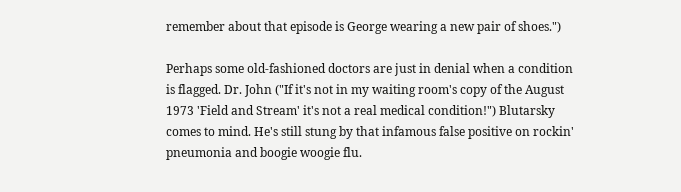remember about that episode is George wearing a new pair of shoes.")

Perhaps some old-fashioned doctors are just in denial when a condition is flagged. Dr. John ("If it's not in my waiting room's copy of the August 1973 'Field and Stream' it's not a real medical condition!") Blutarsky comes to mind. He's still stung by that infamous false positive on rockin' pneumonia and boogie woogie flu.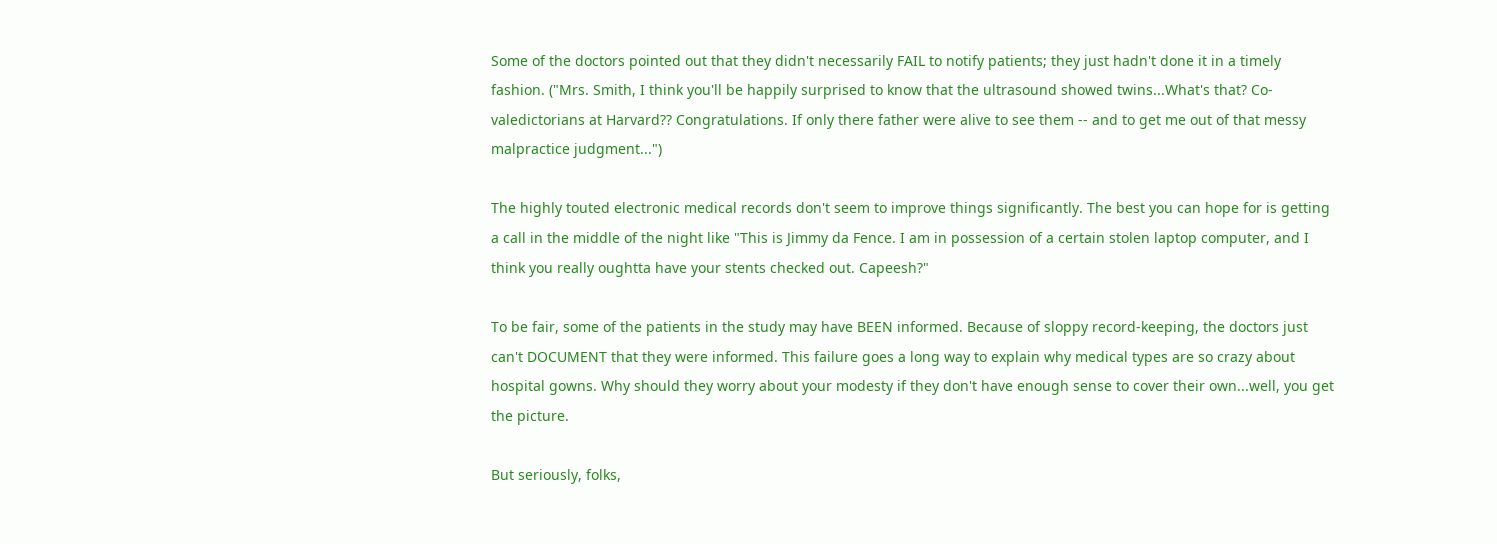Some of the doctors pointed out that they didn't necessarily FAIL to notify patients; they just hadn't done it in a timely fashion. ("Mrs. Smith, I think you'll be happily surprised to know that the ultrasound showed twins...What's that? Co-valedictorians at Harvard?? Congratulations. If only there father were alive to see them -- and to get me out of that messy malpractice judgment...")

The highly touted electronic medical records don't seem to improve things significantly. The best you can hope for is getting a call in the middle of the night like "This is Jimmy da Fence. I am in possession of a certain stolen laptop computer, and I think you really oughtta have your stents checked out. Capeesh?"

To be fair, some of the patients in the study may have BEEN informed. Because of sloppy record-keeping, the doctors just can't DOCUMENT that they were informed. This failure goes a long way to explain why medical types are so crazy about hospital gowns. Why should they worry about your modesty if they don't have enough sense to cover their own...well, you get the picture.

But seriously, folks,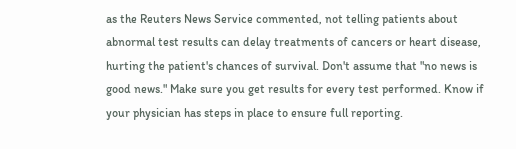as the Reuters News Service commented, not telling patients about abnormal test results can delay treatments of cancers or heart disease, hurting the patient's chances of survival. Don't assume that "no news is good news." Make sure you get results for every test performed. Know if your physician has steps in place to ensure full reporting.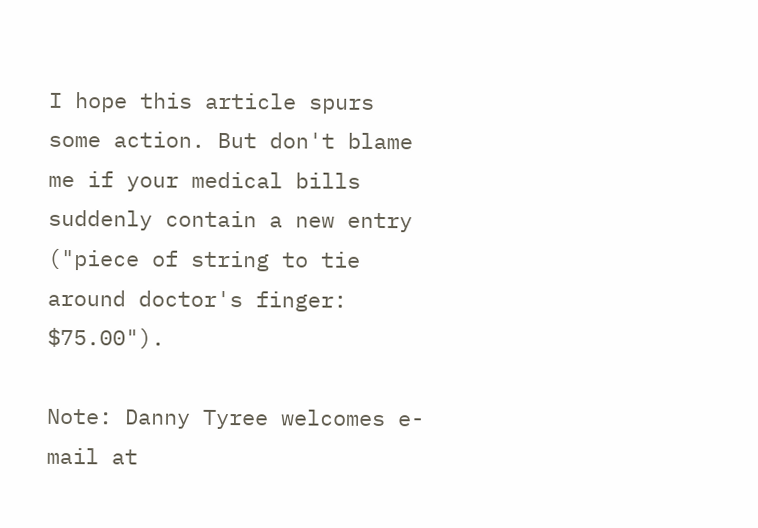I hope this article spurs some action. But don't blame me if your medical bills suddenly contain a new entry ("piece of string to tie around doctor's finger: $75.00").

Note: Danny Tyree welcomes e-mail at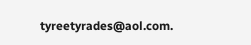tyreetyrades@aol.com.